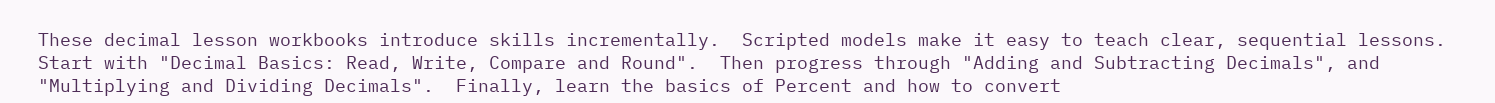These decimal lesson workbooks introduce skills incrementally.  Scripted models make it easy to teach clear, sequential lessons.  Start with "Decimal Basics: Read, Write, Compare and Round".  Then progress through "Adding and Subtracting Decimals", and "Multiplying and Dividing Decimals".  Finally, learn the basics of Percent and how to convert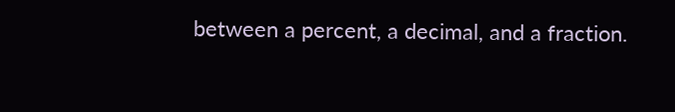between a percent, a decimal, and a fraction.